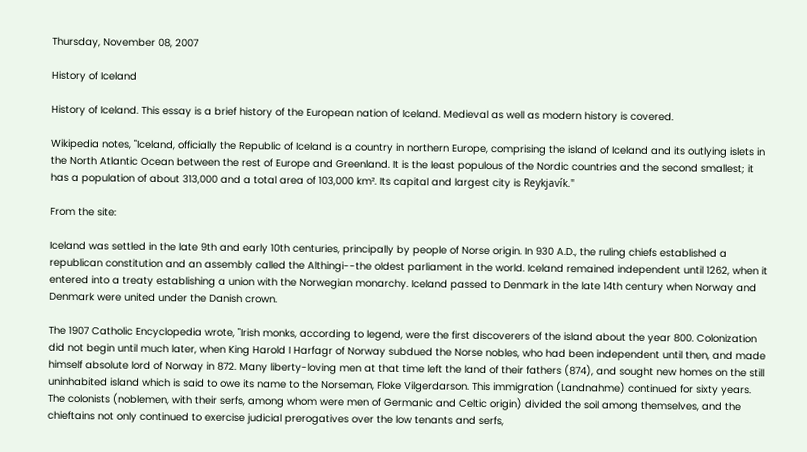Thursday, November 08, 2007

History of Iceland

History of Iceland. This essay is a brief history of the European nation of Iceland. Medieval as well as modern history is covered.

Wikipedia notes, "Iceland, officially the Republic of Iceland is a country in northern Europe, comprising the island of Iceland and its outlying islets in the North Atlantic Ocean between the rest of Europe and Greenland. It is the least populous of the Nordic countries and the second smallest; it has a population of about 313,000 and a total area of 103,000 km². Its capital and largest city is Reykjavík."

From the site:

Iceland was settled in the late 9th and early 10th centuries, principally by people of Norse origin. In 930 A.D., the ruling chiefs established a republican constitution and an assembly called the Althingi--the oldest parliament in the world. Iceland remained independent until 1262, when it entered into a treaty establishing a union with the Norwegian monarchy. Iceland passed to Denmark in the late 14th century when Norway and Denmark were united under the Danish crown.

The 1907 Catholic Encyclopedia wrote, "Irish monks, according to legend, were the first discoverers of the island about the year 800. Colonization did not begin until much later, when King Harold I Harfagr of Norway subdued the Norse nobles, who had been independent until then, and made himself absolute lord of Norway in 872. Many liberty-loving men at that time left the land of their fathers (874), and sought new homes on the still uninhabited island which is said to owe its name to the Norseman, Floke Vilgerdarson. This immigration (Landnahme) continued for sixty years. The colonists (noblemen, with their serfs, among whom were men of Germanic and Celtic origin) divided the soil among themselves, and the chieftains not only continued to exercise judicial prerogatives over the low tenants and serfs,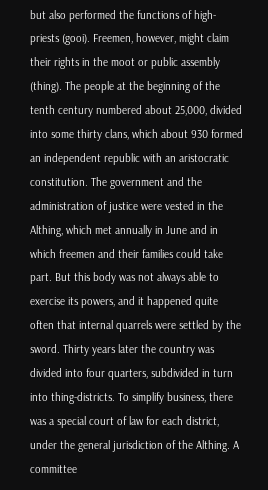but also performed the functions of high-priests (gooi). Freemen, however, might claim their rights in the moot or public assembly (thing). The people at the beginning of the tenth century numbered about 25,000, divided into some thirty clans, which about 930 formed an independent republic with an aristocratic constitution. The government and the administration of justice were vested in the Althing, which met annually in June and in which freemen and their families could take part. But this body was not always able to exercise its powers, and it happened quite often that internal quarrels were settled by the sword. Thirty years later the country was divided into four quarters, subdivided in turn into thing-districts. To simplify business, there was a special court of law for each district, under the general jurisdiction of the Althing. A committee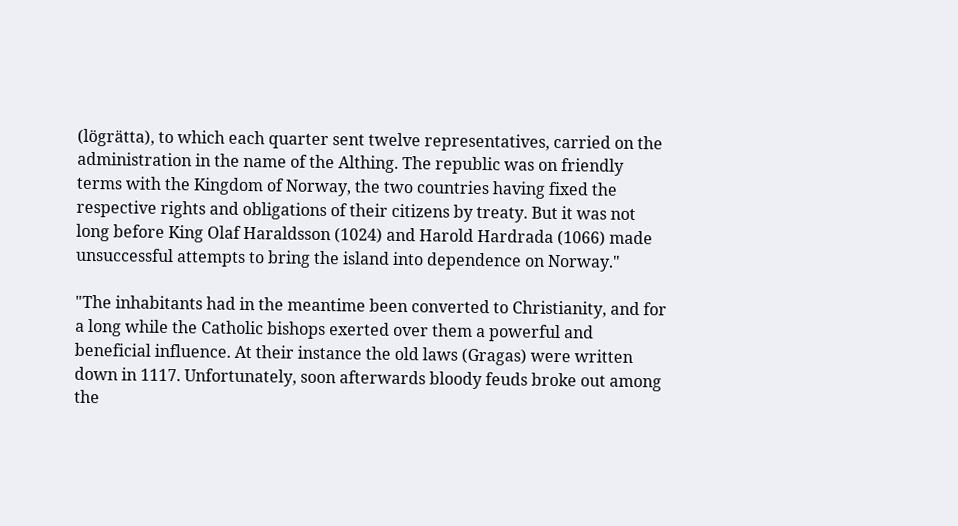(lögrätta), to which each quarter sent twelve representatives, carried on the administration in the name of the Althing. The republic was on friendly terms with the Kingdom of Norway, the two countries having fixed the respective rights and obligations of their citizens by treaty. But it was not long before King Olaf Haraldsson (1024) and Harold Hardrada (1066) made unsuccessful attempts to bring the island into dependence on Norway."

"The inhabitants had in the meantime been converted to Christianity, and for a long while the Catholic bishops exerted over them a powerful and beneficial influence. At their instance the old laws (Gragas) were written down in 1117. Unfortunately, soon afterwards bloody feuds broke out among the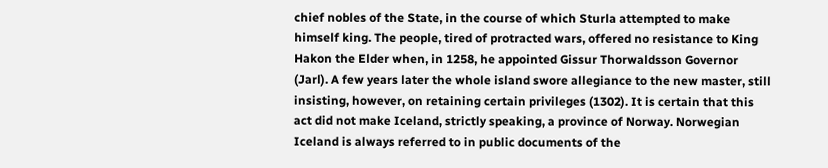chief nobles of the State, in the course of which Sturla attempted to make himself king. The people, tired of protracted wars, offered no resistance to King Hakon the Elder when, in 1258, he appointed Gissur Thorwaldsson Governor (Jarl). A few years later the whole island swore allegiance to the new master, still insisting, however, on retaining certain privileges (1302). It is certain that this act did not make Iceland, strictly speaking, a province of Norway. Norwegian Iceland is always referred to in public documents of the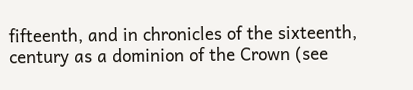fifteenth, and in chronicles of the sixteenth, century as a dominion of the Crown (see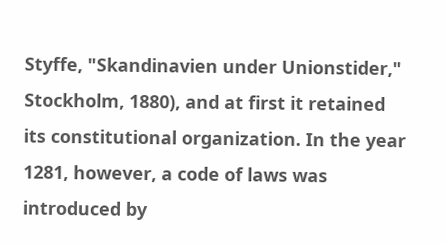Styffe, "Skandinavien under Unionstider," Stockholm, 1880), and at first it retained its constitutional organization. In the year 1281, however, a code of laws was introduced by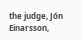the judge, Jón Einarsson,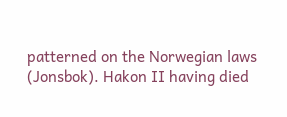patterned on the Norwegian laws (Jonsbok). Hakon II having died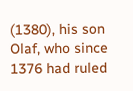(1380), his son Olaf, who since 1376 had ruled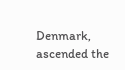Denmark, ascended the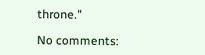throne."

No comments: